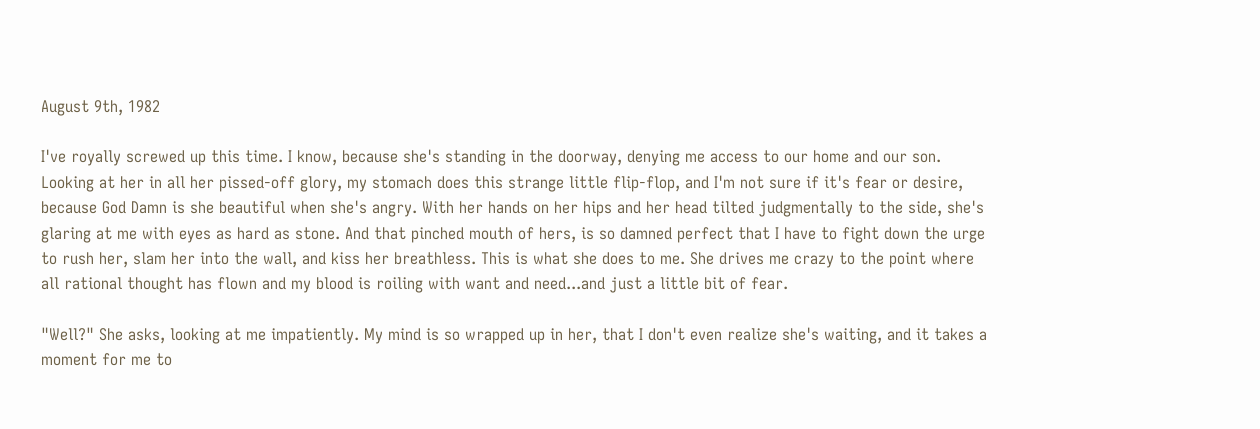August 9th, 1982

I've royally screwed up this time. I know, because she's standing in the doorway, denying me access to our home and our son. Looking at her in all her pissed-off glory, my stomach does this strange little flip-flop, and I'm not sure if it's fear or desire, because God Damn is she beautiful when she's angry. With her hands on her hips and her head tilted judgmentally to the side, she's glaring at me with eyes as hard as stone. And that pinched mouth of hers, is so damned perfect that I have to fight down the urge to rush her, slam her into the wall, and kiss her breathless. This is what she does to me. She drives me crazy to the point where all rational thought has flown and my blood is roiling with want and need...and just a little bit of fear.

"Well?" She asks, looking at me impatiently. My mind is so wrapped up in her, that I don't even realize she's waiting, and it takes a moment for me to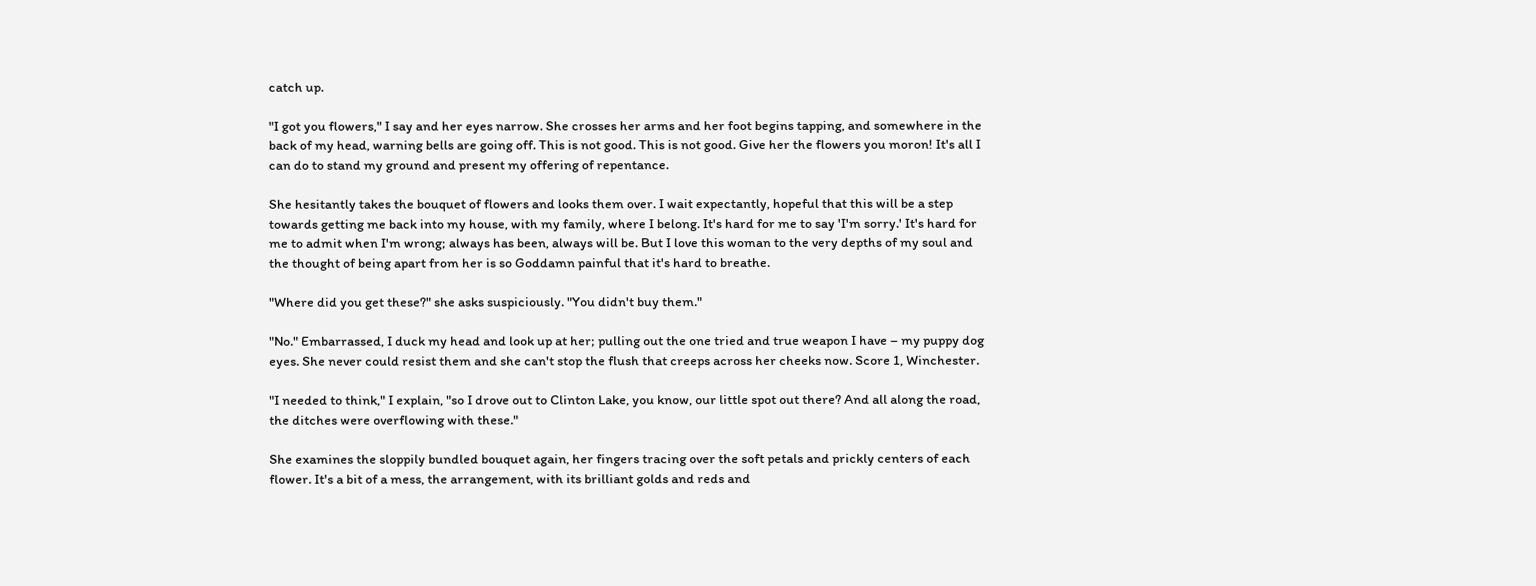catch up.

"I got you flowers," I say and her eyes narrow. She crosses her arms and her foot begins tapping, and somewhere in the back of my head, warning bells are going off. This is not good. This is not good. Give her the flowers you moron! It's all I can do to stand my ground and present my offering of repentance.

She hesitantly takes the bouquet of flowers and looks them over. I wait expectantly, hopeful that this will be a step towards getting me back into my house, with my family, where I belong. It's hard for me to say 'I'm sorry.' It's hard for me to admit when I'm wrong; always has been, always will be. But I love this woman to the very depths of my soul and the thought of being apart from her is so Goddamn painful that it's hard to breathe.

"Where did you get these?" she asks suspiciously. "You didn't buy them."

"No." Embarrassed, I duck my head and look up at her; pulling out the one tried and true weapon I have – my puppy dog eyes. She never could resist them and she can't stop the flush that creeps across her cheeks now. Score 1, Winchester.

"I needed to think," I explain, "so I drove out to Clinton Lake, you know, our little spot out there? And all along the road, the ditches were overflowing with these."

She examines the sloppily bundled bouquet again, her fingers tracing over the soft petals and prickly centers of each flower. It's a bit of a mess, the arrangement, with its brilliant golds and reds and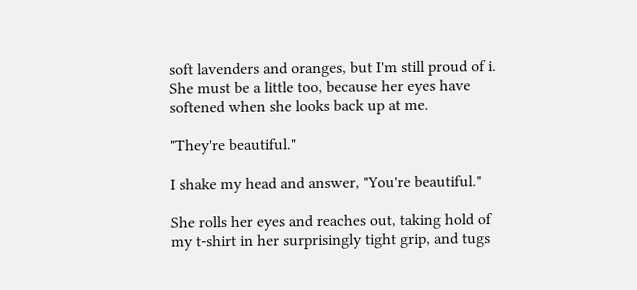soft lavenders and oranges, but I'm still proud of i. She must be a little too, because her eyes have softened when she looks back up at me.

"They're beautiful."

I shake my head and answer, "You're beautiful."

She rolls her eyes and reaches out, taking hold of my t-shirt in her surprisingly tight grip, and tugs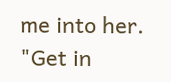me into her. "Get in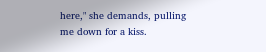here," she demands, pulling me down for a kiss.